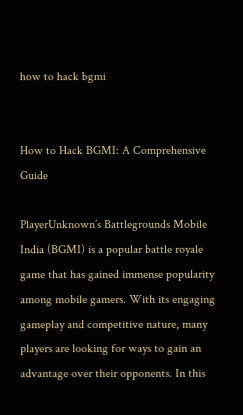how to hack bgmi


How to Hack BGMI: A Comprehensive Guide

PlayerUnknown’s Battlegrounds Mobile India (BGMI) is a popular battle royale game that has gained immense popularity among mobile gamers. With its engaging gameplay and competitive nature, many players are looking for ways to gain an advantage over their opponents. In this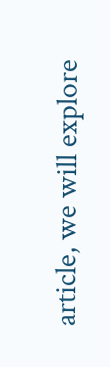article, we will explore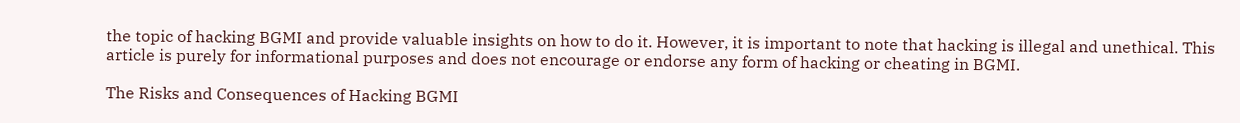the topic of hacking BGMI and provide valuable insights on how to do it. However, it is important to note that hacking is illegal and unethical. This article is purely for informational purposes and does not encourage or endorse any form of hacking or cheating in BGMI.

The Risks and Consequences of Hacking BGMI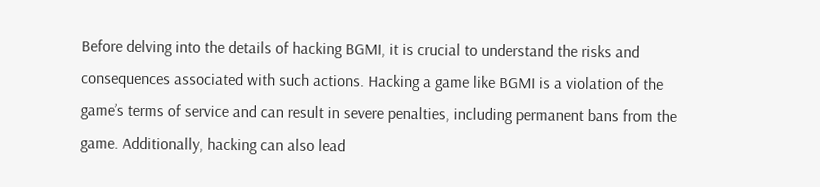Before delving into the details of hacking BGMI, it is crucial to understand the risks and consequences associated with such actions. Hacking a game like BGMI is a violation of the game’s terms of service and can result in severe penalties, including permanent bans from the game. Additionally, hacking can also lead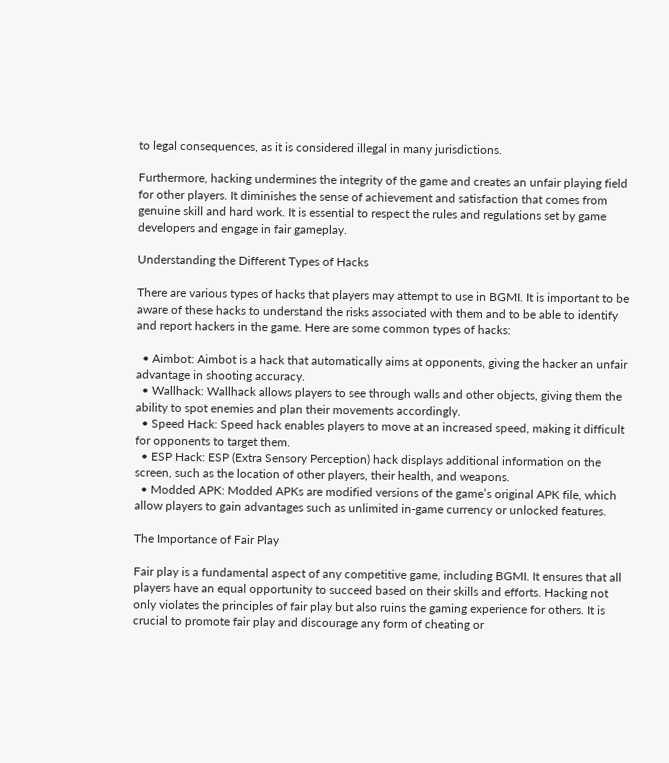to legal consequences, as it is considered illegal in many jurisdictions.

Furthermore, hacking undermines the integrity of the game and creates an unfair playing field for other players. It diminishes the sense of achievement and satisfaction that comes from genuine skill and hard work. It is essential to respect the rules and regulations set by game developers and engage in fair gameplay.

Understanding the Different Types of Hacks

There are various types of hacks that players may attempt to use in BGMI. It is important to be aware of these hacks to understand the risks associated with them and to be able to identify and report hackers in the game. Here are some common types of hacks:

  • Aimbot: Aimbot is a hack that automatically aims at opponents, giving the hacker an unfair advantage in shooting accuracy.
  • Wallhack: Wallhack allows players to see through walls and other objects, giving them the ability to spot enemies and plan their movements accordingly.
  • Speed Hack: Speed hack enables players to move at an increased speed, making it difficult for opponents to target them.
  • ESP Hack: ESP (Extra Sensory Perception) hack displays additional information on the screen, such as the location of other players, their health, and weapons.
  • Modded APK: Modded APKs are modified versions of the game’s original APK file, which allow players to gain advantages such as unlimited in-game currency or unlocked features.

The Importance of Fair Play

Fair play is a fundamental aspect of any competitive game, including BGMI. It ensures that all players have an equal opportunity to succeed based on their skills and efforts. Hacking not only violates the principles of fair play but also ruins the gaming experience for others. It is crucial to promote fair play and discourage any form of cheating or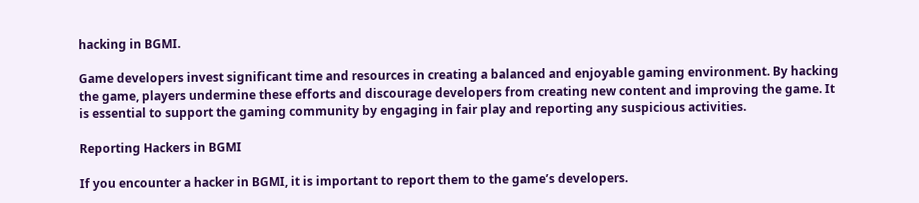hacking in BGMI.

Game developers invest significant time and resources in creating a balanced and enjoyable gaming environment. By hacking the game, players undermine these efforts and discourage developers from creating new content and improving the game. It is essential to support the gaming community by engaging in fair play and reporting any suspicious activities.

Reporting Hackers in BGMI

If you encounter a hacker in BGMI, it is important to report them to the game’s developers.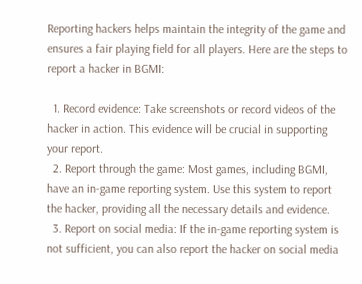Reporting hackers helps maintain the integrity of the game and ensures a fair playing field for all players. Here are the steps to report a hacker in BGMI:

  1. Record evidence: Take screenshots or record videos of the hacker in action. This evidence will be crucial in supporting your report.
  2. Report through the game: Most games, including BGMI, have an in-game reporting system. Use this system to report the hacker, providing all the necessary details and evidence.
  3. Report on social media: If the in-game reporting system is not sufficient, you can also report the hacker on social media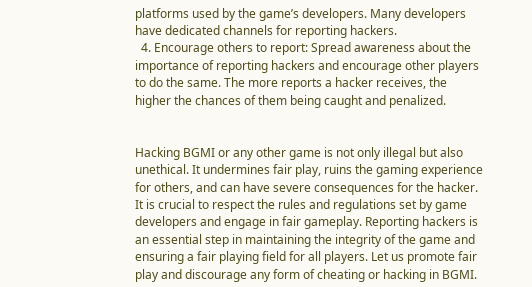platforms used by the game’s developers. Many developers have dedicated channels for reporting hackers.
  4. Encourage others to report: Spread awareness about the importance of reporting hackers and encourage other players to do the same. The more reports a hacker receives, the higher the chances of them being caught and penalized.


Hacking BGMI or any other game is not only illegal but also unethical. It undermines fair play, ruins the gaming experience for others, and can have severe consequences for the hacker. It is crucial to respect the rules and regulations set by game developers and engage in fair gameplay. Reporting hackers is an essential step in maintaining the integrity of the game and ensuring a fair playing field for all players. Let us promote fair play and discourage any form of cheating or hacking in BGMI.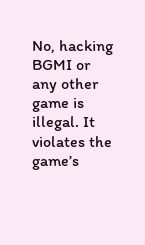No, hacking BGMI or any other game is illegal. It violates the game’s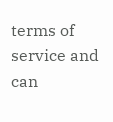terms of service and can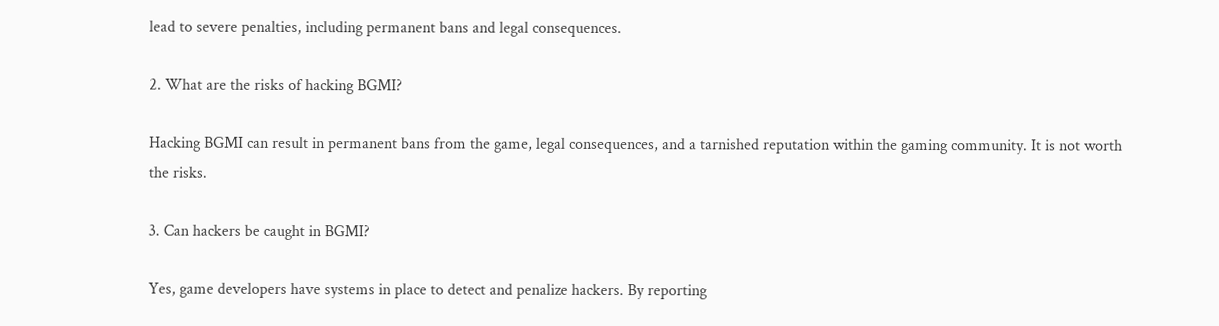lead to severe penalties, including permanent bans and legal consequences.

2. What are the risks of hacking BGMI?

Hacking BGMI can result in permanent bans from the game, legal consequences, and a tarnished reputation within the gaming community. It is not worth the risks.

3. Can hackers be caught in BGMI?

Yes, game developers have systems in place to detect and penalize hackers. By reporting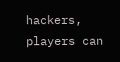hackers, players can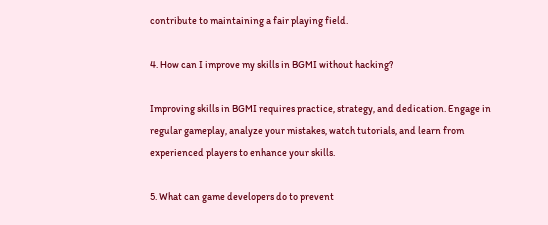contribute to maintaining a fair playing field.

4. How can I improve my skills in BGMI without hacking?

Improving skills in BGMI requires practice, strategy, and dedication. Engage in regular gameplay, analyze your mistakes, watch tutorials, and learn from experienced players to enhance your skills.

5. What can game developers do to prevent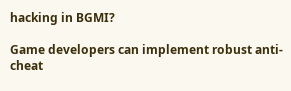hacking in BGMI?

Game developers can implement robust anti-cheat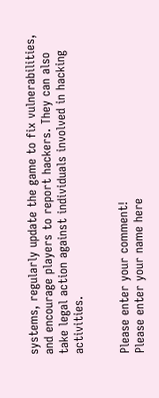systems, regularly update the game to fix vulnerabilities, and encourage players to report hackers. They can also take legal action against individuals involved in hacking activities.


Please enter your comment!
Please enter your name here